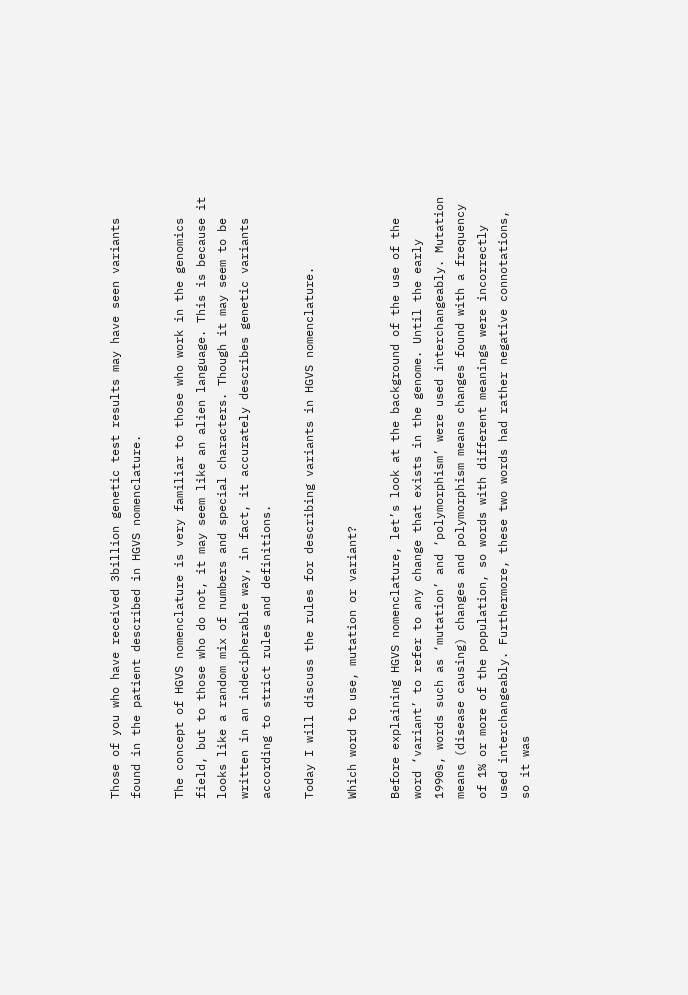Those of you who have received 3billion genetic test results may have seen variants found in the patient described in HGVS nomenclature.

The concept of HGVS nomenclature is very familiar to those who work in the genomics field, but to those who do not, it may seem like an alien language. This is because it looks like a random mix of numbers and special characters. Though it may seem to be written in an indecipherable way, in fact, it accurately describes genetic variants according to strict rules and definitions.

Today I will discuss the rules for describing variants in HGVS nomenclature.

Which word to use, mutation or variant?

Before explaining HGVS nomenclature, let’s look at the background of the use of the word ‘variant’ to refer to any change that exists in the genome. Until the early 1990s, words such as ‘mutation’ and ‘polymorphism’ were used interchangeably. Mutation means (disease causing) changes and polymorphism means changes found with a frequency of 1% or more of the population, so words with different meanings were incorrectly used interchangeably. Furthermore, these two words had rather negative connotations, so it was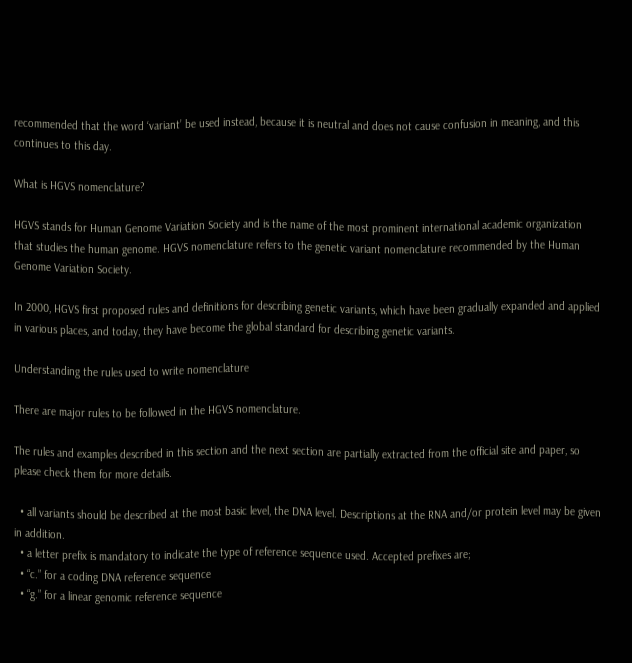recommended that the word ‘variant’ be used instead, because it is neutral and does not cause confusion in meaning, and this continues to this day.

What is HGVS nomenclature?

HGVS stands for Human Genome Variation Society and is the name of the most prominent international academic organization that studies the human genome. HGVS nomenclature refers to the genetic variant nomenclature recommended by the Human Genome Variation Society.

In 2000, HGVS first proposed rules and definitions for describing genetic variants, which have been gradually expanded and applied in various places, and today, they have become the global standard for describing genetic variants.

Understanding the rules used to write nomenclature

There are major rules to be followed in the HGVS nomenclature.

The rules and examples described in this section and the next section are partially extracted from the official site and paper, so please check them for more details.

  • all variants should be described at the most basic level, the DNA level. Descriptions at the RNA and/or protein level may be given in addition.
  • a letter prefix is mandatory to indicate the type of reference sequence used. Accepted prefixes are;
  • “c.” for a coding DNA reference sequence
  • “g.” for a linear genomic reference sequence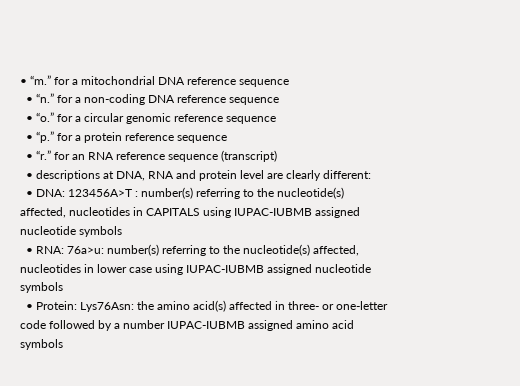• “m.” for a mitochondrial DNA reference sequence
  • “n.” for a non-coding DNA reference sequence
  • “o.” for a circular genomic reference sequence
  • “p.” for a protein reference sequence
  • “r.” for an RNA reference sequence (transcript)
  • descriptions at DNA, RNA and protein level are clearly different:
  • DNA: 123456A>T : number(s) referring to the nucleotide(s) affected, nucleotides in CAPITALS using IUPAC-IUBMB assigned nucleotide symbols
  • RNA: 76a>u: number(s) referring to the nucleotide(s) affected, nucleotides in lower case using IUPAC-IUBMB assigned nucleotide symbols
  • Protein: Lys76Asn: the amino acid(s) affected in three- or one-letter code followed by a number IUPAC-IUBMB assigned amino acid symbols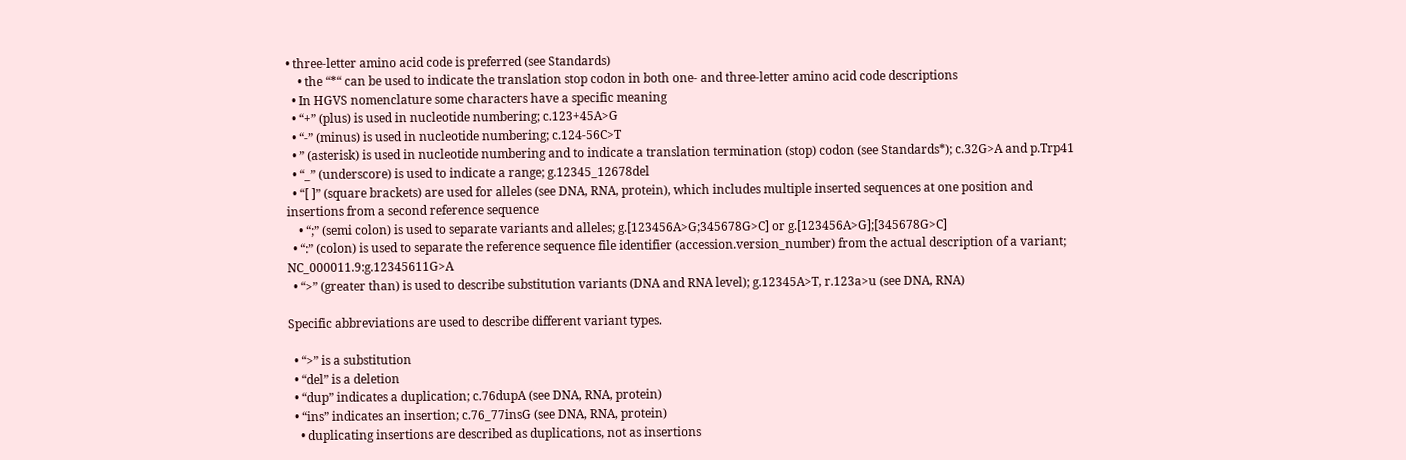• three-letter amino acid code is preferred (see Standards)
    • the “*“ can be used to indicate the translation stop codon in both one- and three-letter amino acid code descriptions
  • In HGVS nomenclature some characters have a specific meaning
  • “+” (plus) is used in nucleotide numbering; c.123+45A>G
  • “-” (minus) is used in nucleotide numbering; c.124-56C>T
  • ” (asterisk) is used in nucleotide numbering and to indicate a translation termination (stop) codon (see Standards*); c.32G>A and p.Trp41
  • “_” (underscore) is used to indicate a range; g.12345_12678del
  • “[ ]” (square brackets) are used for alleles (see DNA, RNA, protein), which includes multiple inserted sequences at one position and insertions from a second reference sequence
    • “;” (semi colon) is used to separate variants and alleles; g.[123456A>G;345678G>C] or g.[123456A>G];[345678G>C]
  • “:” (colon) is used to separate the reference sequence file identifier (accession.version_number) from the actual description of a variant; NC_000011.9:g.12345611G>A
  • “>” (greater than) is used to describe substitution variants (DNA and RNA level); g.12345A>T, r.123a>u (see DNA, RNA)

Specific abbreviations are used to describe different variant types.

  • “>” is a substitution
  • “del” is a deletion
  • “dup” indicates a duplication; c.76dupA (see DNA, RNA, protein)
  • “ins” indicates an insertion; c.76_77insG (see DNA, RNA, protein)
    • duplicating insertions are described as duplications, not as insertions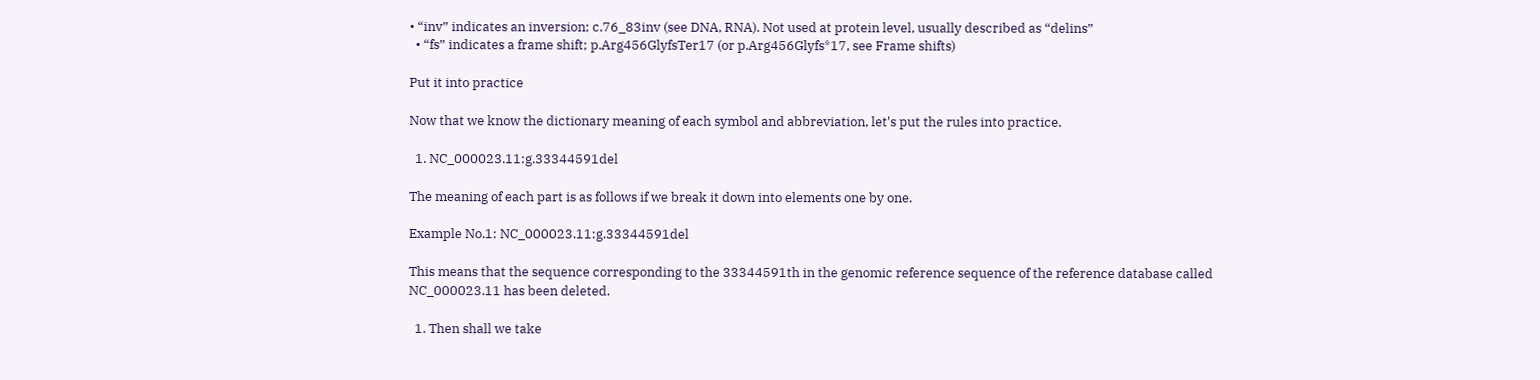• “inv” indicates an inversion; c.76_83inv (see DNA, RNA). Not used at protein level, usually described as “delins”
  • “fs” indicates a frame shift; p.Arg456GlyfsTer17 (or p.Arg456Glyfs*17, see Frame shifts)

Put it into practice

Now that we know the dictionary meaning of each symbol and abbreviation, let's put the rules into practice.

  1. NC_000023.11:g.33344591del

The meaning of each part is as follows if we break it down into elements one by one.

Example No.1: NC_000023.11:g.33344591del

This means that the sequence corresponding to the 33344591th in the genomic reference sequence of the reference database called NC_000023.11 has been deleted.

  1. Then shall we take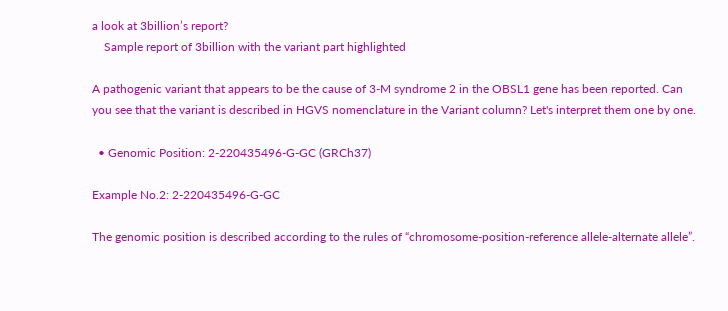a look at 3billion’s report?
    Sample report of 3billion with the variant part highlighted

A pathogenic variant that appears to be the cause of 3-M syndrome 2 in the OBSL1 gene has been reported. Can you see that the variant is described in HGVS nomenclature in the Variant column? Let's interpret them one by one.

  • Genomic Position: 2-220435496-G-GC (GRCh37)

Example No.2: 2-220435496-G-GC

The genomic position is described according to the rules of “chromosome-position-reference allele-alternate allele”.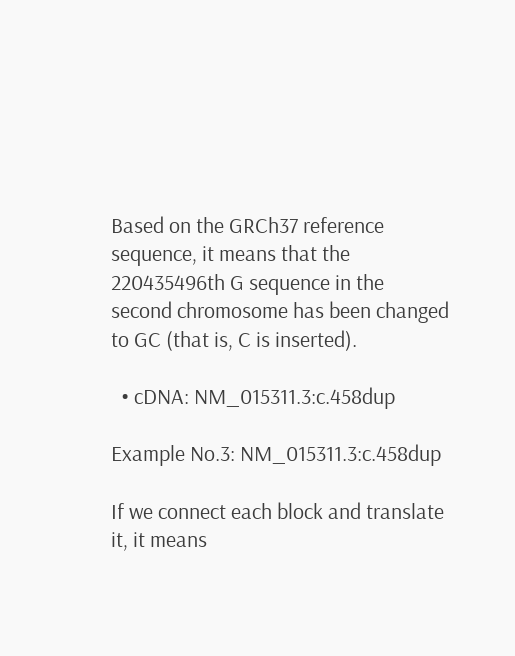Based on the GRCh37 reference sequence, it means that the 220435496th G sequence in the second chromosome has been changed to GC (that is, C is inserted).

  • cDNA: NM_015311.3:c.458dup

Example No.3: NM_015311.3:c.458dup

If we connect each block and translate it, it means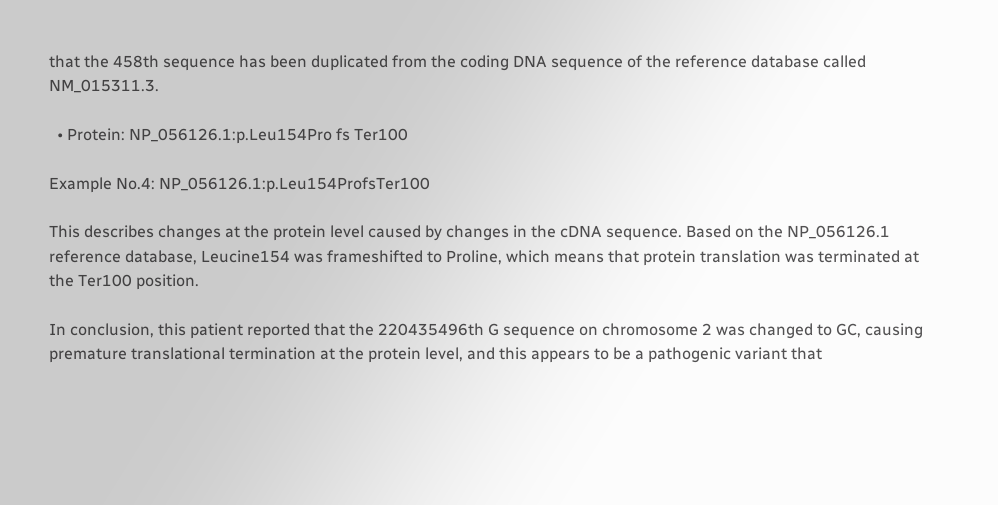that the 458th sequence has been duplicated from the coding DNA sequence of the reference database called NM_015311.3.

  • Protein: NP_056126.1:p.Leu154Pro fs Ter100

Example No.4: NP_056126.1:p.Leu154ProfsTer100

This describes changes at the protein level caused by changes in the cDNA sequence. Based on the NP_056126.1 reference database, Leucine154 was frameshifted to Proline, which means that protein translation was terminated at the Ter100 position.

In conclusion, this patient reported that the 220435496th G sequence on chromosome 2 was changed to GC, causing premature translational termination at the protein level, and this appears to be a pathogenic variant that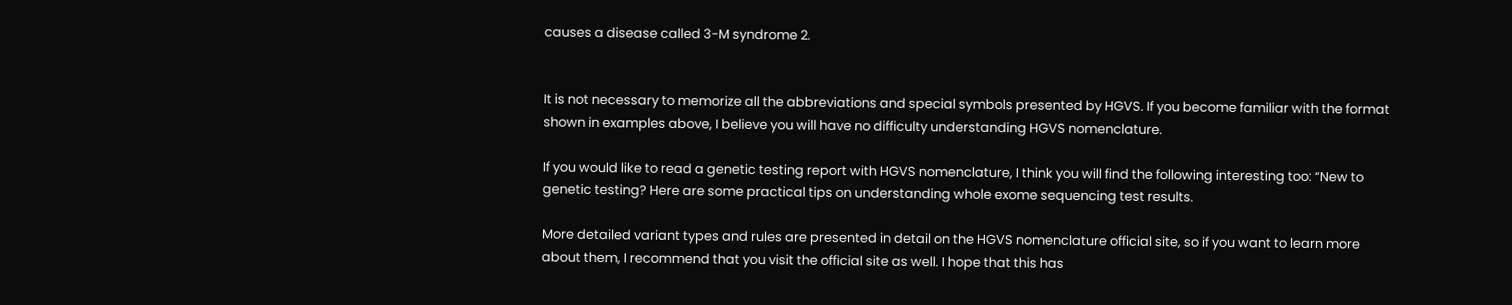causes a disease called 3-M syndrome 2.


It is not necessary to memorize all the abbreviations and special symbols presented by HGVS. If you become familiar with the format shown in examples above, I believe you will have no difficulty understanding HGVS nomenclature.

If you would like to read a genetic testing report with HGVS nomenclature, I think you will find the following interesting too: “New to genetic testing? Here are some practical tips on understanding whole exome sequencing test results.

More detailed variant types and rules are presented in detail on the HGVS nomenclature official site, so if you want to learn more about them, I recommend that you visit the official site as well. I hope that this has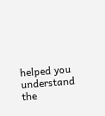helped you understand the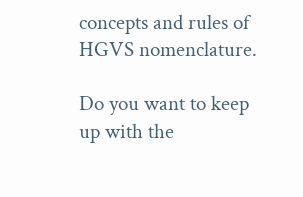concepts and rules of HGVS nomenclature.

Do you want to keep up with the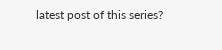latest post of this series?